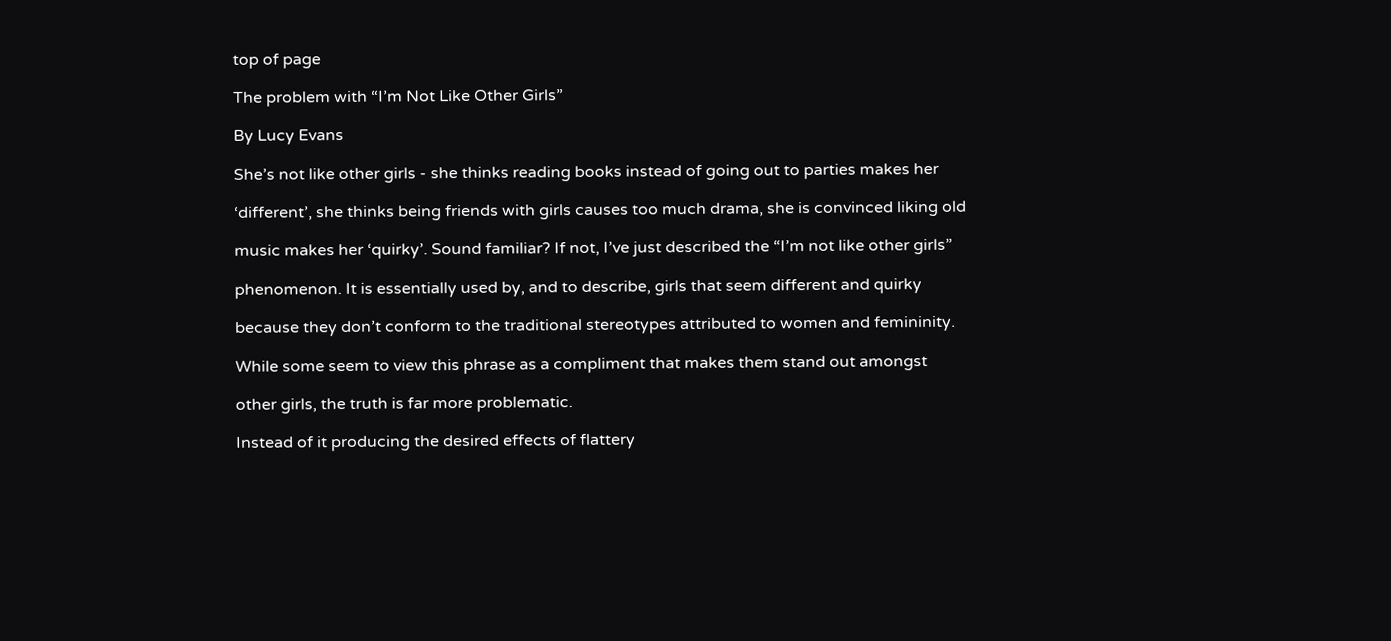top of page

The problem with “I’m Not Like Other Girls”

By Lucy Evans

She’s not like other girls - she thinks reading books instead of going out to parties makes her

‘different’, she thinks being friends with girls causes too much drama, she is convinced liking old

music makes her ‘quirky’. Sound familiar? If not, I’ve just described the “I’m not like other girls”

phenomenon. It is essentially used by, and to describe, girls that seem different and quirky

because they don’t conform to the traditional stereotypes attributed to women and femininity.

While some seem to view this phrase as a compliment that makes them stand out amongst

other girls, the truth is far more problematic.

Instead of it producing the desired effects of flattery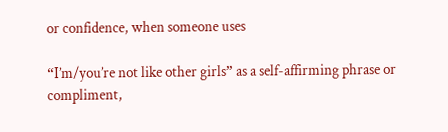or confidence, when someone uses

“I’m/you’re not like other girls” as a self-affirming phrase or compliment,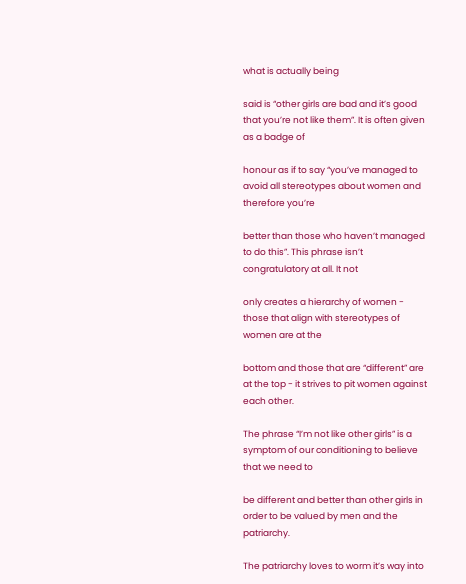what is actually being

said is “other girls are bad and it’s good that you’re not like them”. It is often given as a badge of

honour as if to say “you’ve managed to avoid all stereotypes about women and therefore you’re

better than those who haven’t managed to do this”. This phrase isn’t congratulatory at all. It not

only creates a hierarchy of women - those that align with stereotypes of women are at the

bottom and those that are “different” are at the top - it strives to pit women against each other.

The phrase “I’m not like other girls” is a symptom of our conditioning to believe that we need to

be different and better than other girls in order to be valued by men and the patriarchy.

The patriarchy loves to worm it’s way into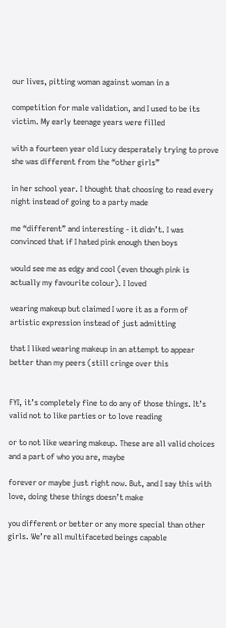our lives, pitting woman against woman in a

competition for male validation, and I used to be its victim. My early teenage years were filled

with a fourteen year old Lucy desperately trying to prove she was different from the “other girls”

in her school year. I thought that choosing to read every night instead of going to a party made

me “different” and interesting - it didn’t. I was convinced that if I hated pink enough then boys

would see me as edgy and cool (even though pink is actually my favourite colour). I loved

wearing makeup but claimed I wore it as a form of artistic expression instead of just admitting

that I liked wearing makeup in an attempt to appear better than my peers (still cringe over this


FYI, it’s completely fine to do any of those things. It’s valid not to like parties or to love reading

or to not like wearing makeup. These are all valid choices and a part of who you are, maybe

forever or maybe just right now. But, and I say this with love, doing these things doesn’t make

you different or better or any more special than other girls. We’re all multifaceted beings capable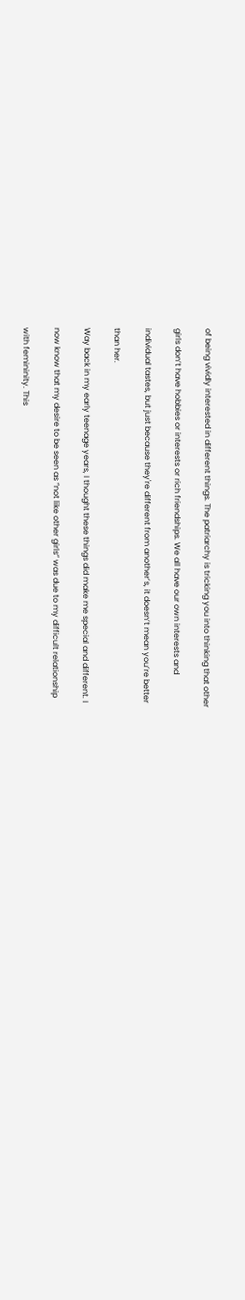of being vividly interested in different things. The patriarchy is tricking you into thinking that other

girls don’t have hobbies or interests or rich friendships. We all have our own interests and

individual tastes, but just because they're different from another’s, it doesn’t mean you’re better

than her.

Way back in my early teenage years, I thought these things did make me special and different. I

now know that my desire to be seen as “not like other girls” was due to my difficult relationship

with femininity. This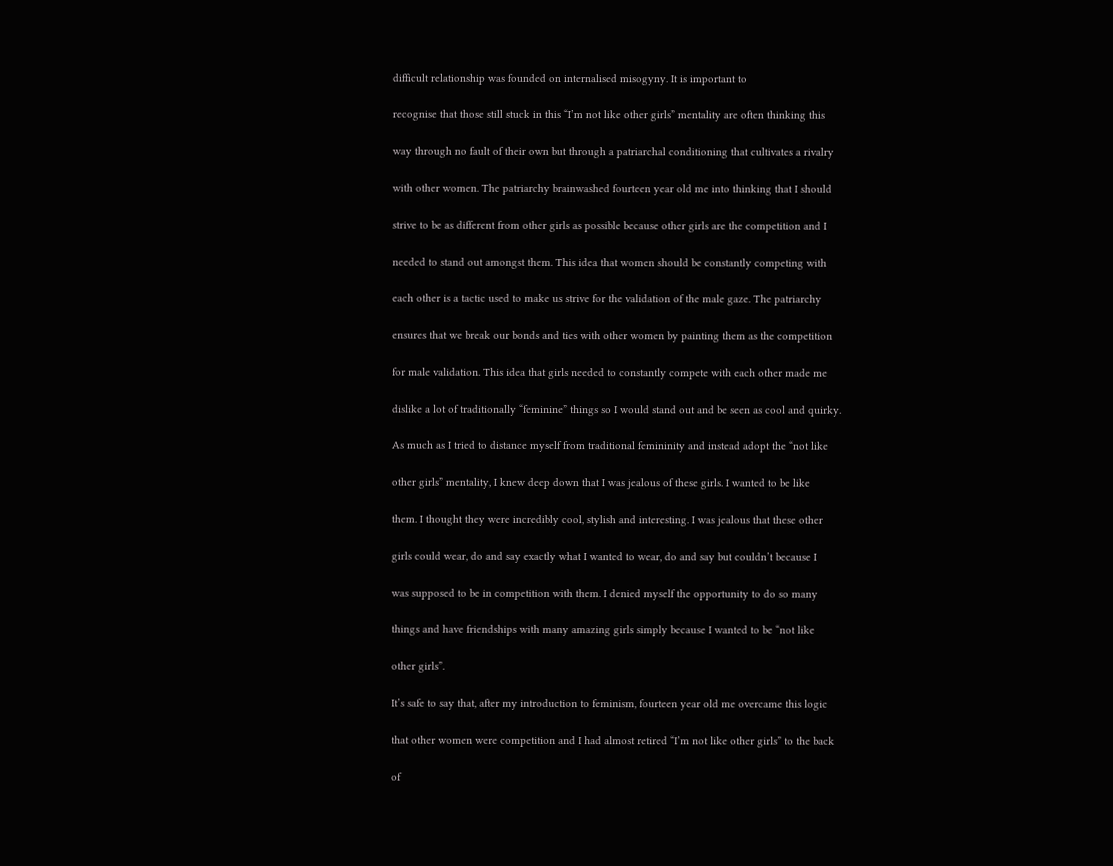difficult relationship was founded on internalised misogyny. It is important to

recognise that those still stuck in this “I’m not like other girls” mentality are often thinking this

way through no fault of their own but through a patriarchal conditioning that cultivates a rivalry

with other women. The patriarchy brainwashed fourteen year old me into thinking that I should

strive to be as different from other girls as possible because other girls are the competition and I

needed to stand out amongst them. This idea that women should be constantly competing with

each other is a tactic used to make us strive for the validation of the male gaze. The patriarchy

ensures that we break our bonds and ties with other women by painting them as the competition

for male validation. This idea that girls needed to constantly compete with each other made me

dislike a lot of traditionally “feminine” things so I would stand out and be seen as cool and quirky.

As much as I tried to distance myself from traditional femininity and instead adopt the “not like

other girls” mentality, I knew deep down that I was jealous of these girls. I wanted to be like

them. I thought they were incredibly cool, stylish and interesting. I was jealous that these other

girls could wear, do and say exactly what I wanted to wear, do and say but couldn’t because I

was supposed to be in competition with them. I denied myself the opportunity to do so many

things and have friendships with many amazing girls simply because I wanted to be “not like

other girls”.

It’s safe to say that, after my introduction to feminism, fourteen year old me overcame this logic

that other women were competition and I had almost retired “I’m not like other girls” to the back

of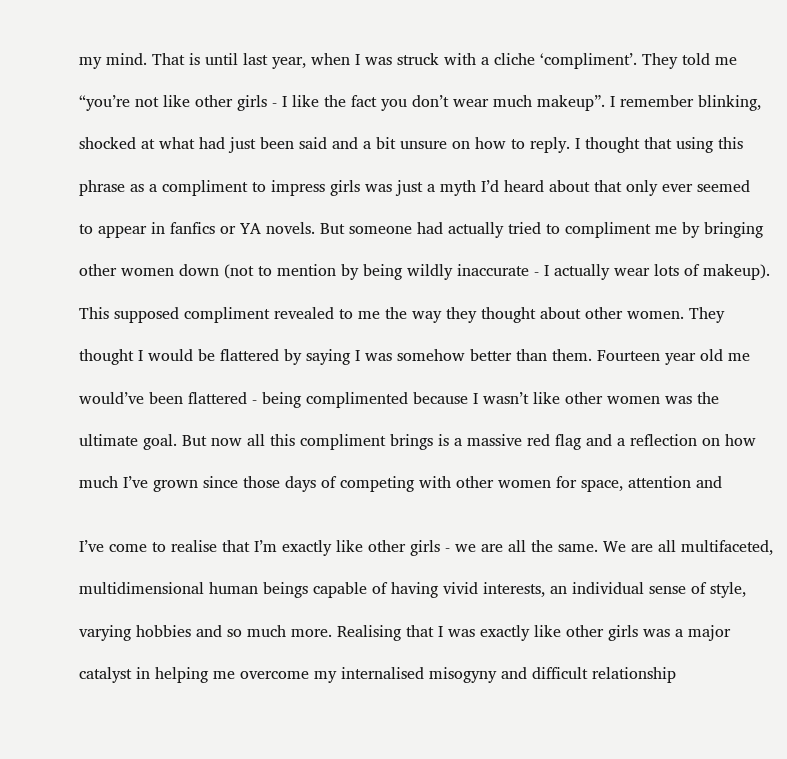my mind. That is until last year, when I was struck with a cliche ‘compliment’. They told me

“you’re not like other girls - I like the fact you don’t wear much makeup”. I remember blinking,

shocked at what had just been said and a bit unsure on how to reply. I thought that using this

phrase as a compliment to impress girls was just a myth I’d heard about that only ever seemed

to appear in fanfics or YA novels. But someone had actually tried to compliment me by bringing

other women down (not to mention by being wildly inaccurate - I actually wear lots of makeup).

This supposed compliment revealed to me the way they thought about other women. They

thought I would be flattered by saying I was somehow better than them. Fourteen year old me

would’ve been flattered - being complimented because I wasn’t like other women was the

ultimate goal. But now all this compliment brings is a massive red flag and a reflection on how

much I’ve grown since those days of competing with other women for space, attention and


I’ve come to realise that I’m exactly like other girls - we are all the same. We are all multifaceted,

multidimensional human beings capable of having vivid interests, an individual sense of style,

varying hobbies and so much more. Realising that I was exactly like other girls was a major

catalyst in helping me overcome my internalised misogyny and difficult relationship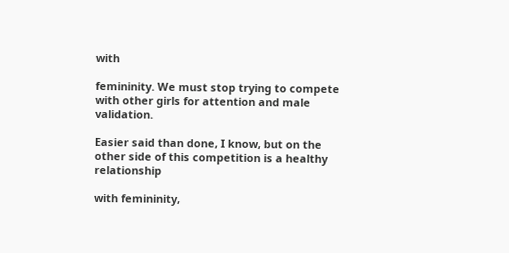with

femininity. We must stop trying to compete with other girls for attention and male validation.

Easier said than done, I know, but on the other side of this competition is a healthy relationship

with femininity,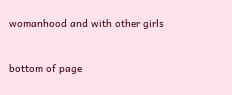womanhood and with other girls


bottom of page